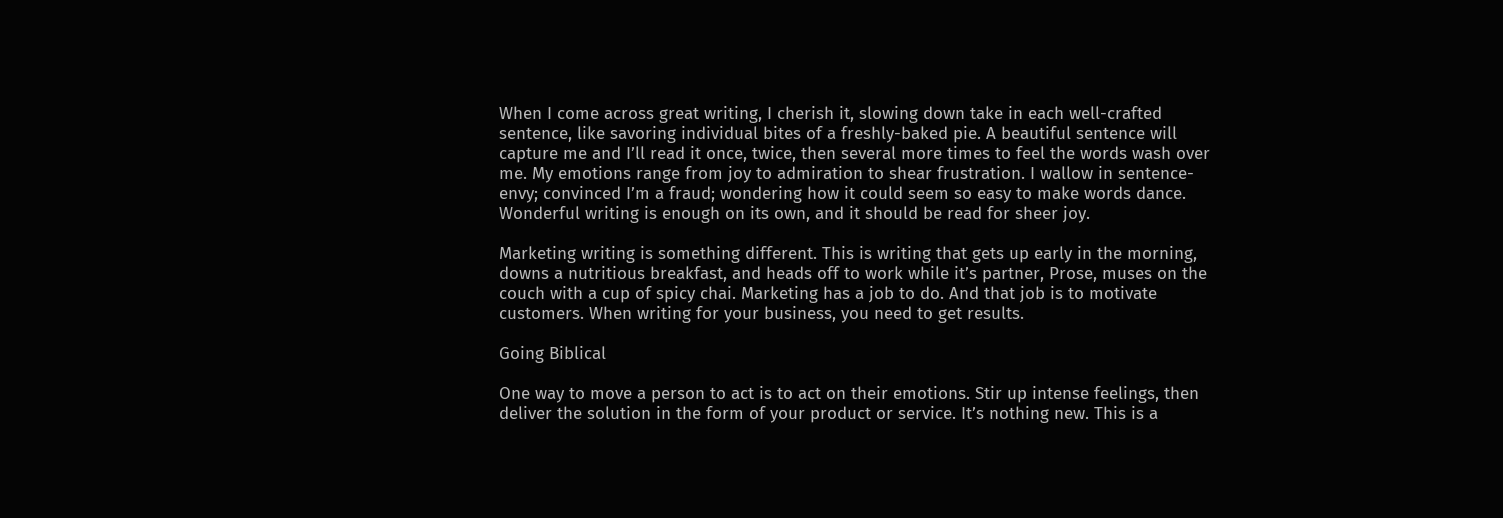When I come across great writing, I cherish it, slowing down take in each well-crafted sentence, like savoring individual bites of a freshly-baked pie. A beautiful sentence will capture me and I’ll read it once, twice, then several more times to feel the words wash over me. My emotions range from joy to admiration to shear frustration. I wallow in sentence-envy; convinced I’m a fraud; wondering how it could seem so easy to make words dance. Wonderful writing is enough on its own, and it should be read for sheer joy.

Marketing writing is something different. This is writing that gets up early in the morning, downs a nutritious breakfast, and heads off to work while it’s partner, Prose, muses on the couch with a cup of spicy chai. Marketing has a job to do. And that job is to motivate customers. When writing for your business, you need to get results.

Going Biblical

One way to move a person to act is to act on their emotions. Stir up intense feelings, then deliver the solution in the form of your product or service. It’s nothing new. This is a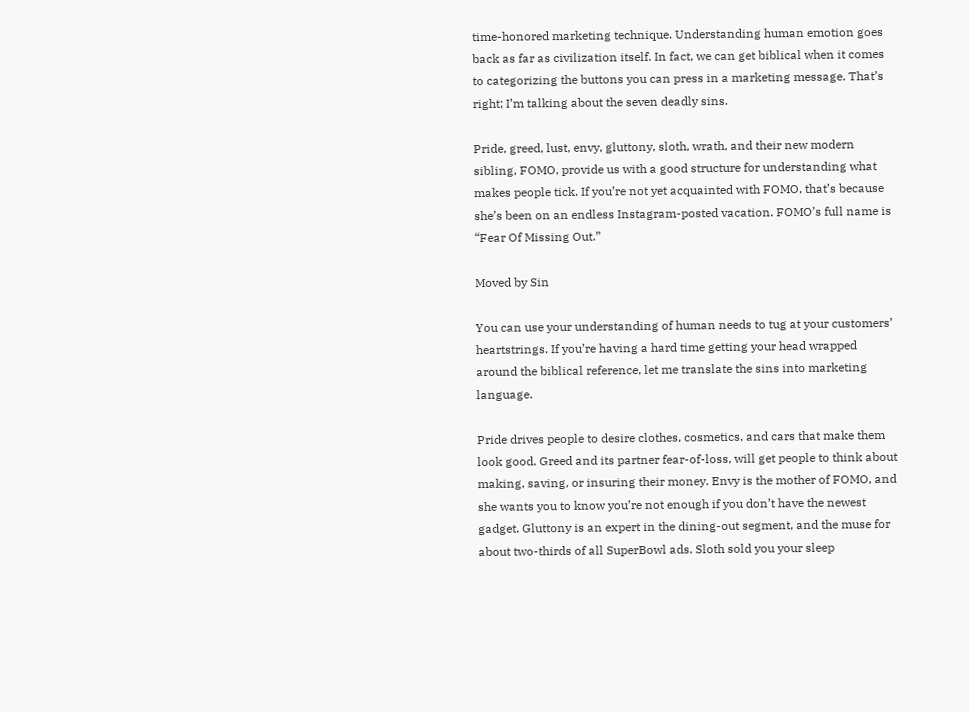time-honored marketing technique. Understanding human emotion goes back as far as civilization itself. In fact, we can get biblical when it comes to categorizing the buttons you can press in a marketing message. That’s right; I’m talking about the seven deadly sins.

Pride, greed, lust, envy, gluttony, sloth, wrath, and their new modern sibling, FOMO, provide us with a good structure for understanding what makes people tick. If you’re not yet acquainted with FOMO, that’s because she’s been on an endless Instagram-posted vacation. FOMO’s full name is “Fear Of Missing Out.”

Moved by Sin

You can use your understanding of human needs to tug at your customers’ heartstrings. If you’re having a hard time getting your head wrapped around the biblical reference, let me translate the sins into marketing language.

Pride drives people to desire clothes, cosmetics, and cars that make them look good. Greed and its partner fear-of-loss, will get people to think about making, saving, or insuring their money. Envy is the mother of FOMO, and she wants you to know you’re not enough if you don’t have the newest gadget. Gluttony is an expert in the dining-out segment, and the muse for about two-thirds of all SuperBowl ads. Sloth sold you your sleep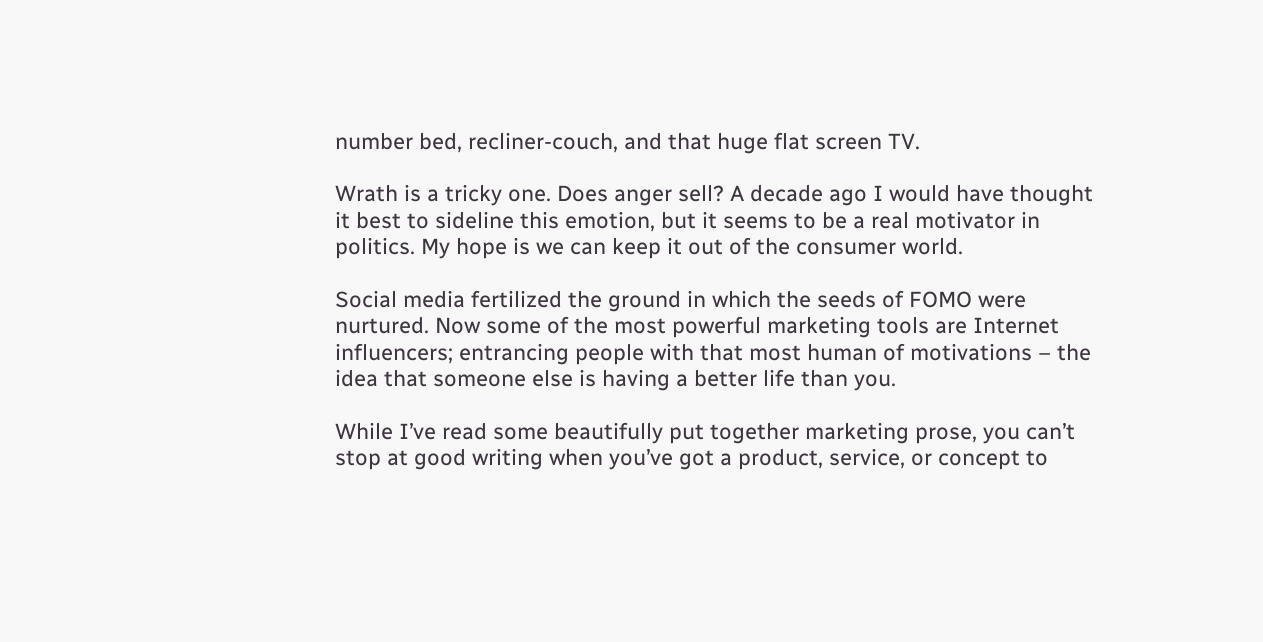number bed, recliner-couch, and that huge flat screen TV.

Wrath is a tricky one. Does anger sell? A decade ago I would have thought it best to sideline this emotion, but it seems to be a real motivator in politics. My hope is we can keep it out of the consumer world.

Social media fertilized the ground in which the seeds of FOMO were nurtured. Now some of the most powerful marketing tools are Internet influencers; entrancing people with that most human of motivations – the idea that someone else is having a better life than you.

While I’ve read some beautifully put together marketing prose, you can’t stop at good writing when you’ve got a product, service, or concept to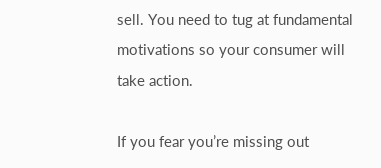sell. You need to tug at fundamental motivations so your consumer will take action.

If you fear you’re missing out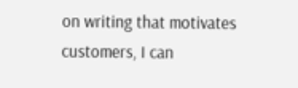on writing that motivates customers, I can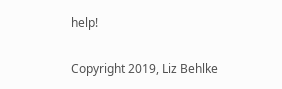help!

Copyright 2019, Liz Behlke